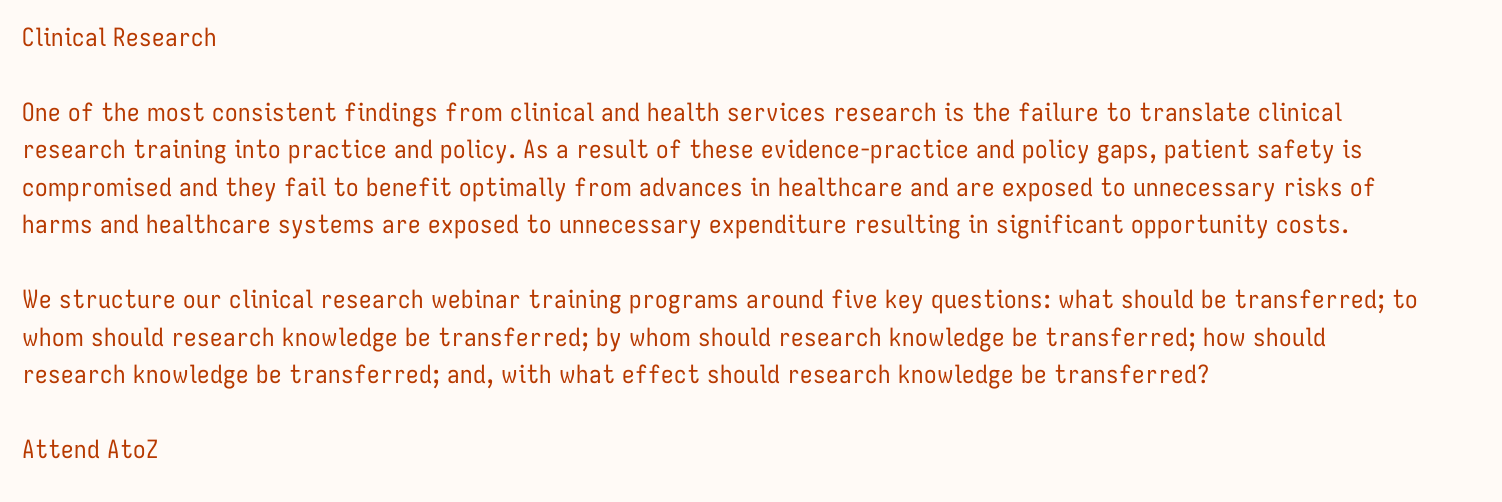Clinical Research

One of the most consistent findings from clinical and health services research is the failure to translate clinical research training into practice and policy. As a result of these evidence-practice and policy gaps, patient safety is compromised and they fail to benefit optimally from advances in healthcare and are exposed to unnecessary risks of harms and healthcare systems are exposed to unnecessary expenditure resulting in significant opportunity costs.

We structure our clinical research webinar training programs around five key questions: what should be transferred; to whom should research knowledge be transferred; by whom should research knowledge be transferred; how should research knowledge be transferred; and, with what effect should research knowledge be transferred?

Attend AtoZ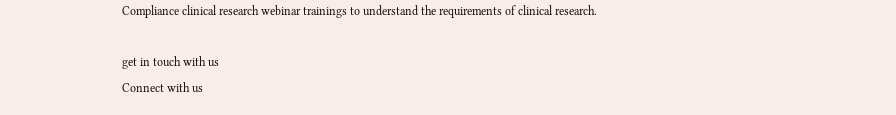Compliance clinical research webinar trainings to understand the requirements of clinical research.

get in touch with us
Connect with us